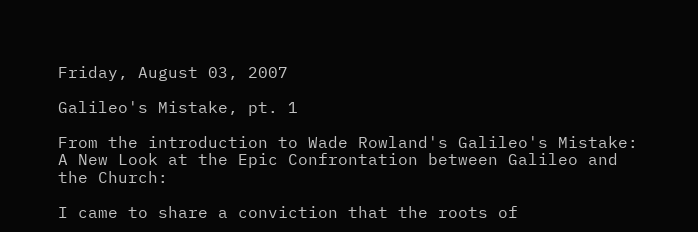Friday, August 03, 2007

Galileo's Mistake, pt. 1

From the introduction to Wade Rowland's Galileo's Mistake: A New Look at the Epic Confrontation between Galileo and the Church:

I came to share a conviction that the roots of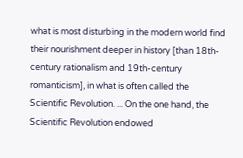what is most disturbing in the modern world find their nourishment deeper in history [than 18th-century rationalism and 19th-century romanticism], in what is often called the Scientific Revolution. ... On the one hand, the Scientific Revolution endowed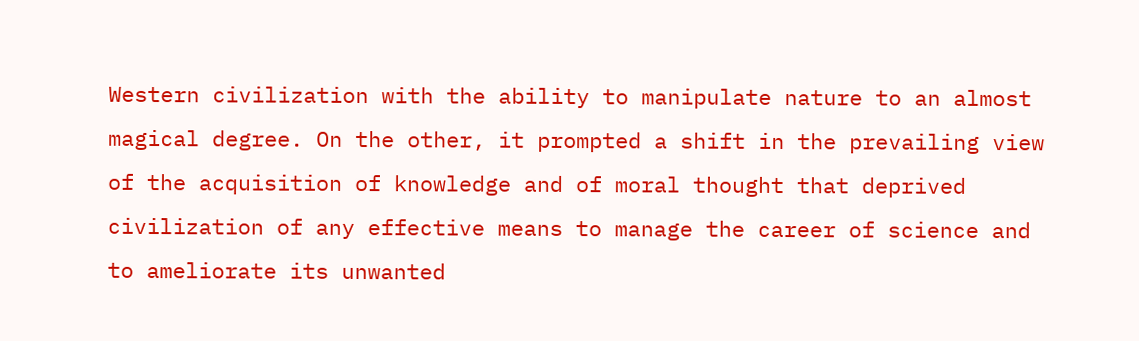Western civilization with the ability to manipulate nature to an almost magical degree. On the other, it prompted a shift in the prevailing view of the acquisition of knowledge and of moral thought that deprived civilization of any effective means to manage the career of science and to ameliorate its unwanted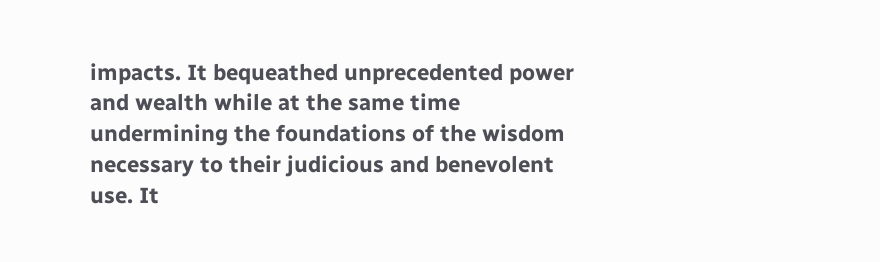impacts. It bequeathed unprecedented power and wealth while at the same time undermining the foundations of the wisdom necessary to their judicious and benevolent use. It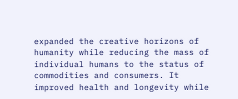expanded the creative horizons of humanity while reducing the mass of individual humans to the status of commodities and consumers. It improved health and longevity while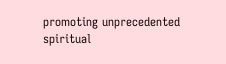promoting unprecedented spiritual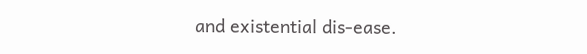and existential dis-ease.